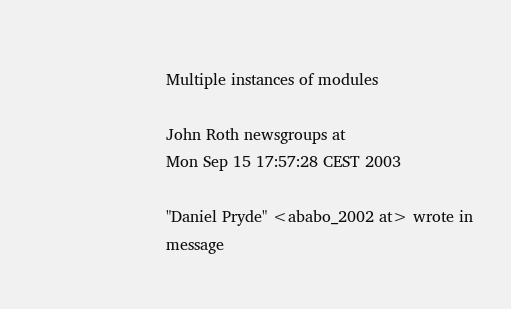Multiple instances of modules

John Roth newsgroups at
Mon Sep 15 17:57:28 CEST 2003

"Daniel Pryde" <ababo_2002 at> wrote in message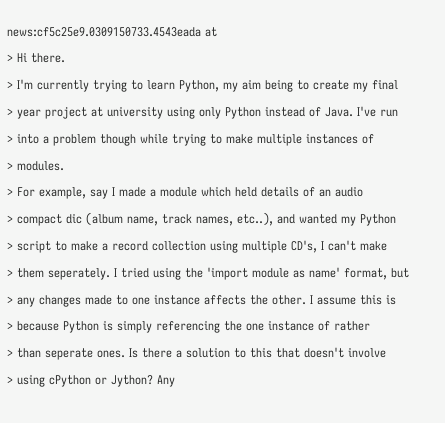news:cf5c25e9.0309150733.4543eada at
> Hi there.
> I'm currently trying to learn Python, my aim being to create my final
> year project at university using only Python instead of Java. I've run
> into a problem though while trying to make multiple instances of
> modules.
> For example, say I made a module which held details of an audio
> compact dic (album name, track names, etc..), and wanted my Python
> script to make a record collection using multiple CD's, I can't make
> them seperately. I tried using the 'import module as name' format, but
> any changes made to one instance affects the other. I assume this is
> because Python is simply referencing the one instance of rather
> than seperate ones. Is there a solution to this that doesn't involve
> using cPython or Jython? Any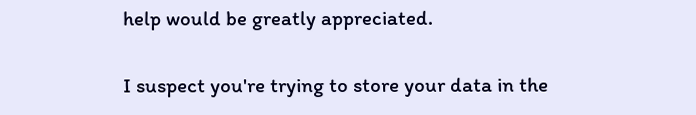help would be greatly appreciated.

I suspect you're trying to store your data in the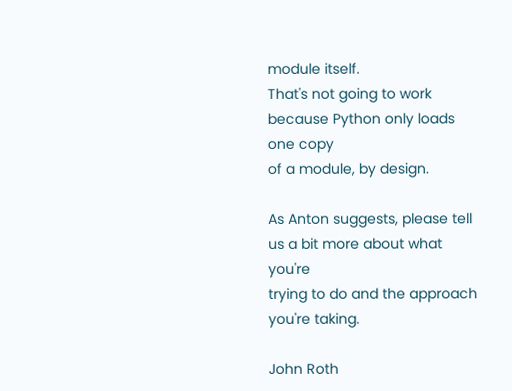module itself.
That's not going to work because Python only loads one copy
of a module, by design.

As Anton suggests, please tell us a bit more about what you're
trying to do and the approach you're taking.

John Roth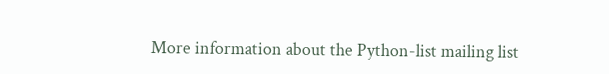More information about the Python-list mailing list